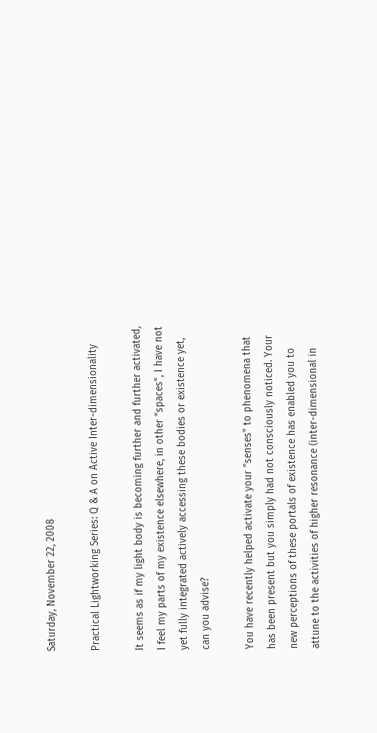Saturday, November 22, 2008

Practical Lightworking Series: Q & A on Active Inter-dimensionality

It seems as if my light body is becoming further and further activated, I feel my parts of my existence elsewhere, in other "spaces", I have not yet fully integrated actively accessing these bodies or existence yet, can you advise?

You have recently helped activate your "senses" to phenomena that has been present but you simply had not consciously noticed. Your new perceptions of these portals of existence has enabled you to attune to the activities of higher resonance (inter-dimensional in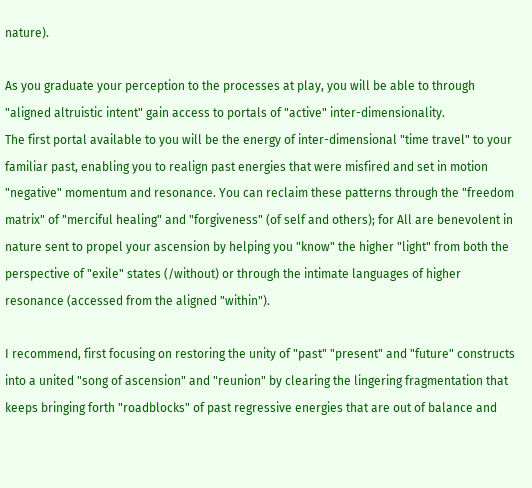nature).

As you graduate your perception to the processes at play, you will be able to through "aligned altruistic intent" gain access to portals of "active" inter-dimensionality.
The first portal available to you will be the energy of inter-dimensional "time travel" to your familiar past, enabling you to realign past energies that were misfired and set in motion "negative" momentum and resonance. You can reclaim these patterns through the "freedom matrix" of "merciful healing" and "forgiveness" (of self and others); for All are benevolent in nature sent to propel your ascension by helping you "know" the higher "light" from both the perspective of "exile" states (/without) or through the intimate languages of higher resonance (accessed from the aligned "within").

I recommend, first focusing on restoring the unity of "past" "present" and "future" constructs into a united "song of ascension" and "reunion" by clearing the lingering fragmentation that keeps bringing forth "roadblocks" of past regressive energies that are out of balance and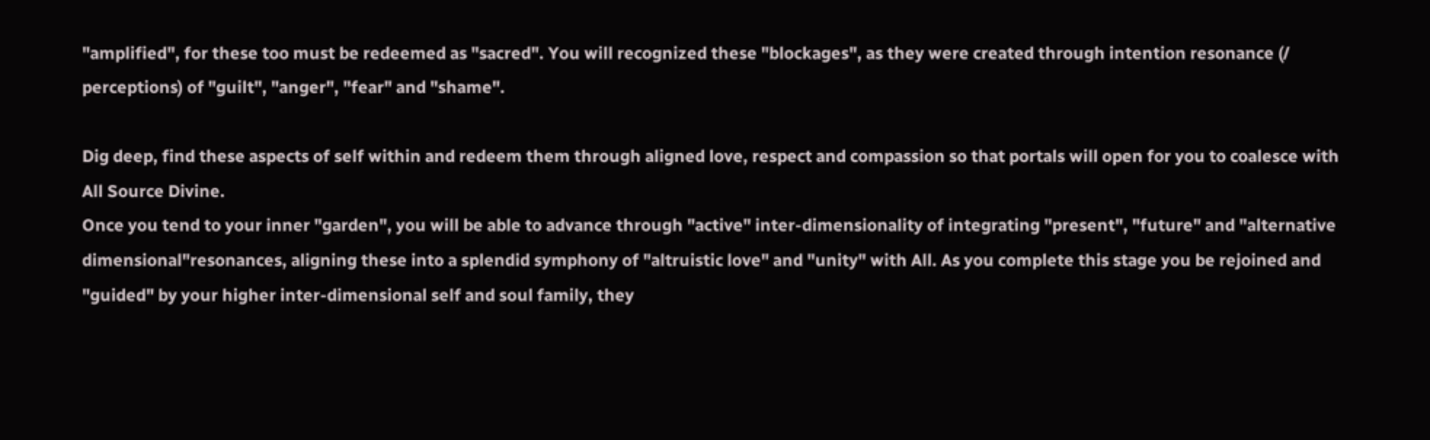"amplified", for these too must be redeemed as "sacred". You will recognized these "blockages", as they were created through intention resonance (/ perceptions) of "guilt", "anger", "fear" and "shame".

Dig deep, find these aspects of self within and redeem them through aligned love, respect and compassion so that portals will open for you to coalesce with All Source Divine.
Once you tend to your inner "garden", you will be able to advance through "active" inter-dimensionality of integrating "present", "future" and "alternative dimensional"resonances, aligning these into a splendid symphony of "altruistic love" and "unity" with All. As you complete this stage you be rejoined and "guided" by your higher inter-dimensional self and soul family, they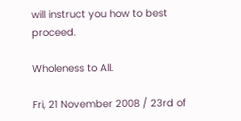will instruct you how to best proceed.

Wholeness to All.

Fri, 21 November 2008 / 23rd of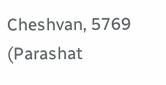Cheshvan, 5769 (Parashat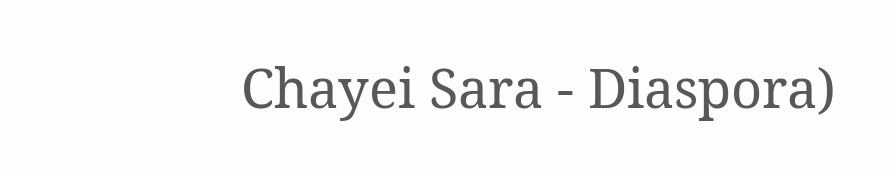Chayei Sara - Diaspora)